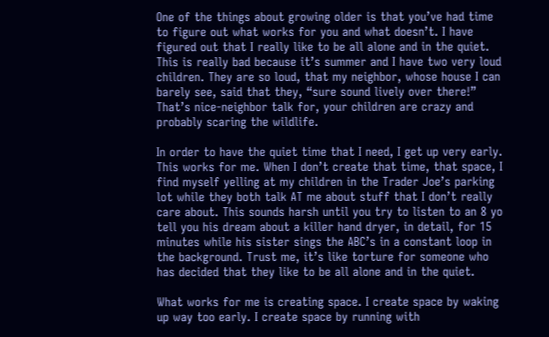One of the things about growing older is that you’ve had time to figure out what works for you and what doesn’t. I have figured out that I really like to be all alone and in the quiet. This is really bad because it’s summer and I have two very loud children. They are so loud, that my neighbor, whose house I can barely see, said that they, “sure sound lively over there!” That’s nice-neighbor talk for, your children are crazy and probably scaring the wildlife.

In order to have the quiet time that I need, I get up very early. This works for me. When I don’t create that time, that space, I find myself yelling at my children in the Trader Joe’s parking lot while they both talk AT me about stuff that I don’t really care about. This sounds harsh until you try to listen to an 8 yo tell you his dream about a killer hand dryer, in detail, for 15 minutes while his sister sings the ABC’s in a constant loop in the background. Trust me, it’s like torture for someone who has decided that they like to be all alone and in the quiet.

What works for me is creating space. I create space by waking up way too early. I create space by running with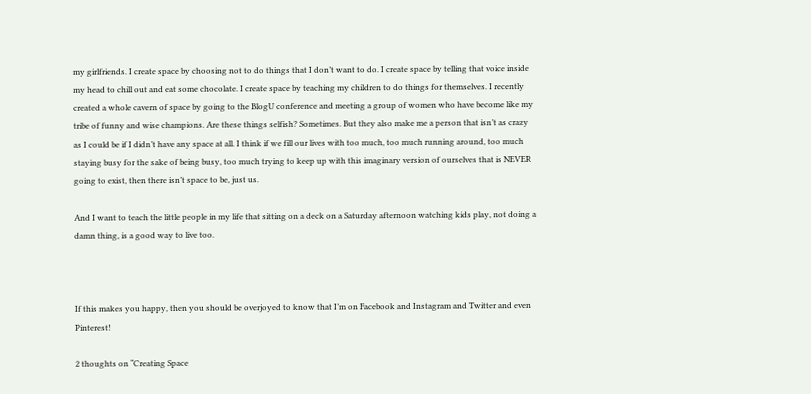my girlfriends. I create space by choosing not to do things that I don’t want to do. I create space by telling that voice inside my head to chill out and eat some chocolate. I create space by teaching my children to do things for themselves. I recently created a whole cavern of space by going to the BlogU conference and meeting a group of women who have become like my tribe of funny and wise champions. Are these things selfish? Sometimes. But they also make me a person that isn’t as crazy as I could be if I didn’t have any space at all. I think if we fill our lives with too much, too much running around, too much staying busy for the sake of being busy, too much trying to keep up with this imaginary version of ourselves that is NEVER going to exist, then there isn’t space to be, just us.

And I want to teach the little people in my life that sitting on a deck on a Saturday afternoon watching kids play, not doing a damn thing, is a good way to live too.



If this makes you happy, then you should be overjoyed to know that I’m on Facebook and Instagram and Twitter and even Pinterest!

2 thoughts on “Creating Space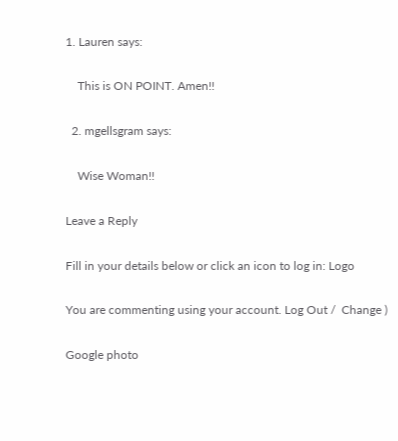1. Lauren says:

    This is ON POINT. Amen!!

  2. mgellsgram says:

    Wise Woman!!

Leave a Reply

Fill in your details below or click an icon to log in: Logo

You are commenting using your account. Log Out /  Change )

Google photo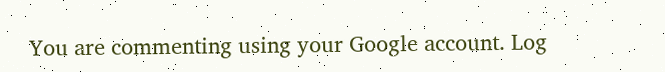You are commenting using your Google account. Log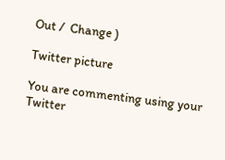Out /  Change )

Twitter picture

You are commenting using your Twitter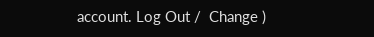account. Log Out /  Change )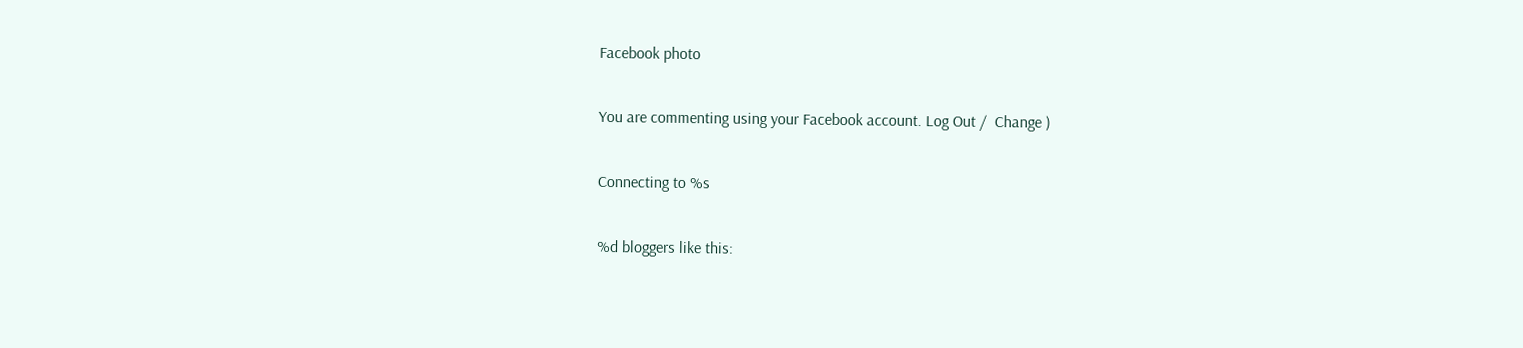Facebook photo

You are commenting using your Facebook account. Log Out /  Change )

Connecting to %s

%d bloggers like this: